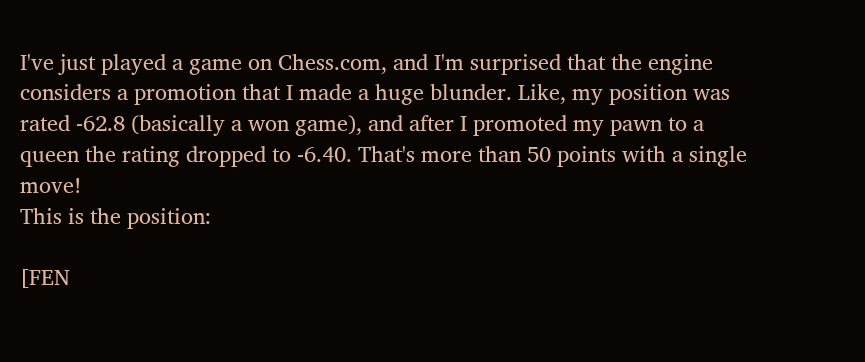I've just played a game on Chess.com, and I'm surprised that the engine considers a promotion that I made a huge blunder. Like, my position was rated -62.8 (basically a won game), and after I promoted my pawn to a queen the rating dropped to -6.40. That's more than 50 points with a single move!
This is the position:

[FEN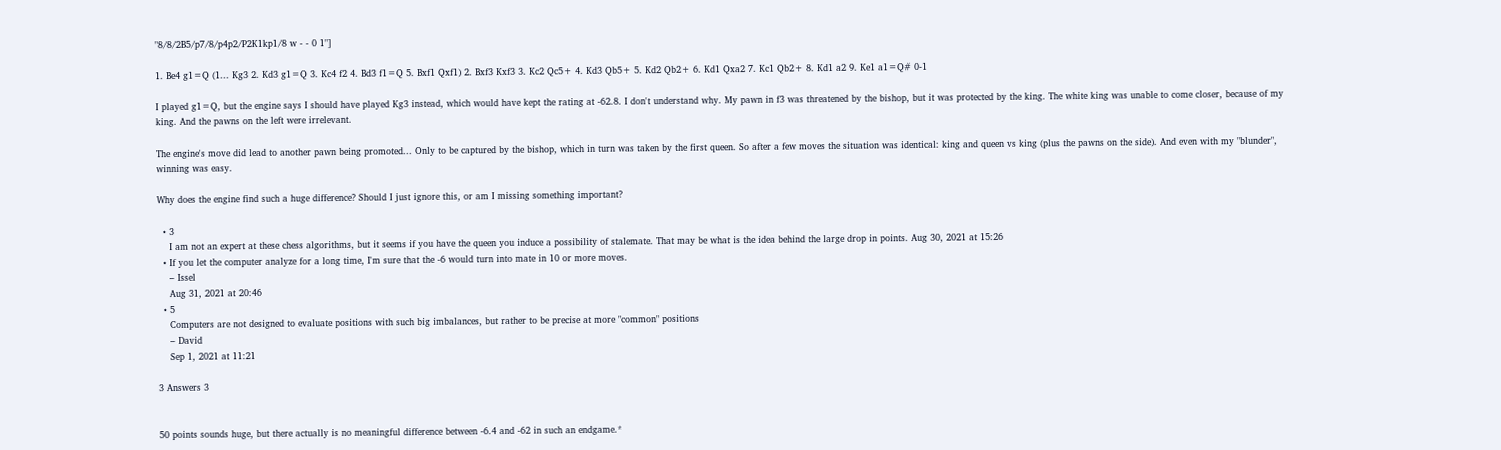"8/8/2B5/p7/8/p4p2/P2K1kp1/8 w - - 0 1"]

1. Be4 g1=Q (1... Kg3 2. Kd3 g1=Q 3. Kc4 f2 4. Bd3 f1=Q 5. Bxf1 Qxf1) 2. Bxf3 Kxf3 3. Kc2 Qc5+ 4. Kd3 Qb5+ 5. Kd2 Qb2+ 6. Kd1 Qxa2 7. Kc1 Qb2+ 8. Kd1 a2 9. Ke1 a1=Q# 0-1

I played g1=Q, but the engine says I should have played Kg3 instead, which would have kept the rating at -62.8. I don't understand why. My pawn in f3 was threatened by the bishop, but it was protected by the king. The white king was unable to come closer, because of my king. And the pawns on the left were irrelevant.

The engine's move did lead to another pawn being promoted... Only to be captured by the bishop, which in turn was taken by the first queen. So after a few moves the situation was identical: king and queen vs king (plus the pawns on the side). And even with my "blunder", winning was easy.

Why does the engine find such a huge difference? Should I just ignore this, or am I missing something important?

  • 3
    I am not an expert at these chess algorithms, but it seems if you have the queen you induce a possibility of stalemate. That may be what is the idea behind the large drop in points. Aug 30, 2021 at 15:26
  • If you let the computer analyze for a long time, I'm sure that the -6 would turn into mate in 10 or more moves.
    – Issel
    Aug 31, 2021 at 20:46
  • 5
    Computers are not designed to evaluate positions with such big imbalances, but rather to be precise at more "common" positions
    – David
    Sep 1, 2021 at 11:21

3 Answers 3


50 points sounds huge, but there actually is no meaningful difference between -6.4 and -62 in such an endgame.*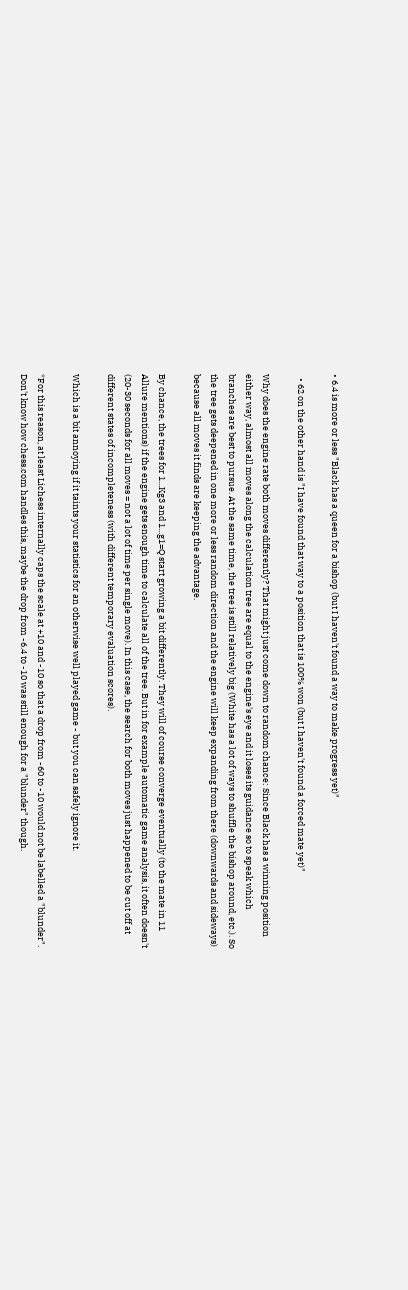• 6.4 is more or less "Black has a queen for a bishop (but I haven't found a way to make progress yet)"

  • 62 on the other hand is "I have found that way to a position that is 100% won (but I haven't found a forced mate yet)"

Why does the engine rate both moves differently? That might just come down to random chance: Since Black has a winning position either way, almost all moves along the calculation tree are equal to the engine's eye and it loses its guidance so to speak which branches are best to pursue. At the same time, the tree is still relatively big (White has a lot of ways to shuffle the bishop around, etc.). So the tree gets deepened in one more or less random direction and the engine will keep expanding from there (downwards and sideways) because all moves it finds are keeping the advantage.

By chance, the trees for 1...Kg3 and 1...g1=Q start growing a bit differently. They will of course converge eventually (to the mate in 11 Allure mentions) if the engine gets enough time to calculate all of the tree. But in for example automatic game analysis, it often doesn't (20-30 seconds for all moves = not a lot of time per single move). In this case, the search for both moves just happened to be cut off at different states of incompleteness (with different temporary evaluation scores).

Which is a bit annoying if it taints your statistics for an otherwise well played game - but you can safely ignore it.

*For this reason, at least Lichess internally caps the scale at +10 and -10 so that a drop from -60 to -10 would not be labelled a "blunder". Don't know how chess.com handles this, maybe the drop from -6.4 to -10 was still enough for a "blunder" though.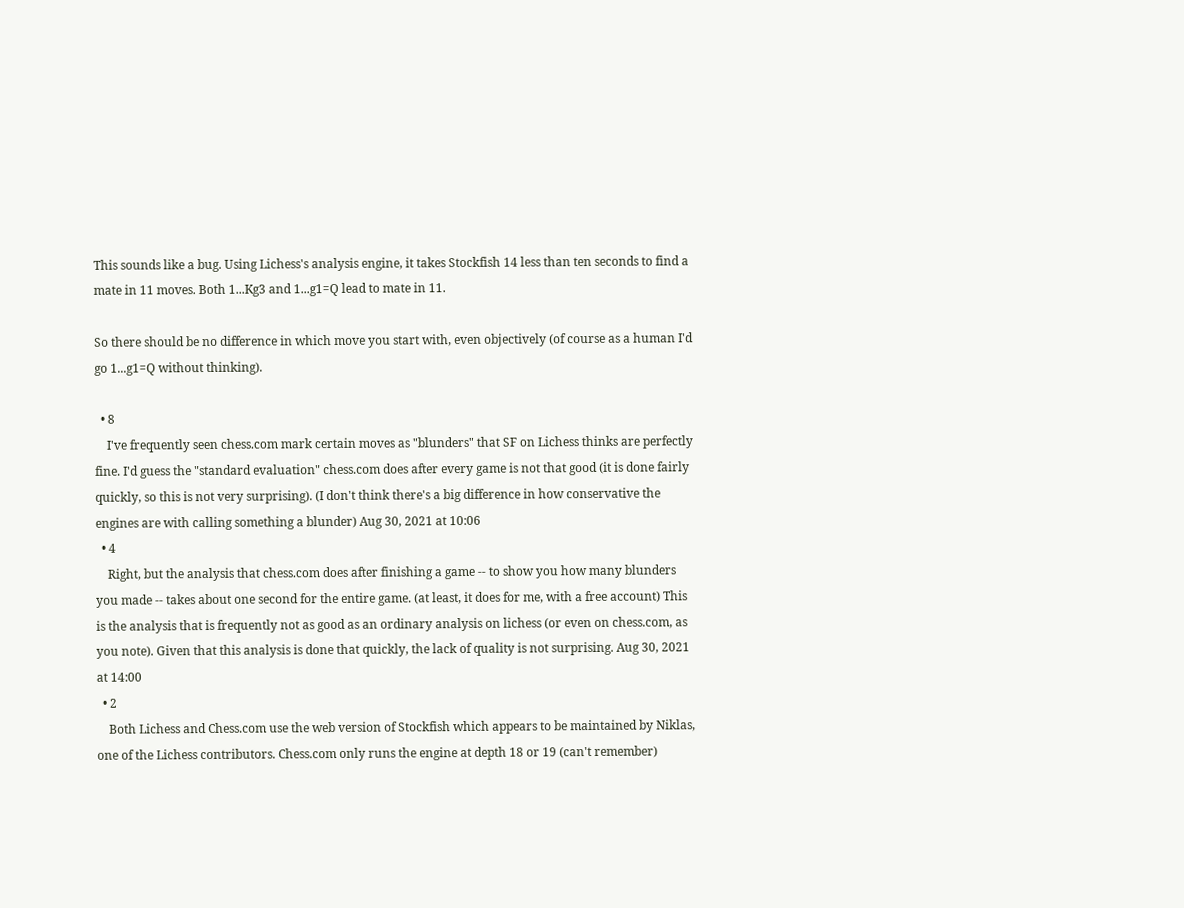This sounds like a bug. Using Lichess's analysis engine, it takes Stockfish 14 less than ten seconds to find a mate in 11 moves. Both 1...Kg3 and 1...g1=Q lead to mate in 11.

So there should be no difference in which move you start with, even objectively (of course as a human I'd go 1...g1=Q without thinking).

  • 8
    I've frequently seen chess.com mark certain moves as "blunders" that SF on Lichess thinks are perfectly fine. I'd guess the "standard evaluation" chess.com does after every game is not that good (it is done fairly quickly, so this is not very surprising). (I don't think there's a big difference in how conservative the engines are with calling something a blunder) Aug 30, 2021 at 10:06
  • 4
    Right, but the analysis that chess.com does after finishing a game -- to show you how many blunders you made -- takes about one second for the entire game. (at least, it does for me, with a free account) This is the analysis that is frequently not as good as an ordinary analysis on lichess (or even on chess.com, as you note). Given that this analysis is done that quickly, the lack of quality is not surprising. Aug 30, 2021 at 14:00
  • 2
    Both Lichess and Chess.com use the web version of Stockfish which appears to be maintained by Niklas, one of the Lichess contributors. Chess.com only runs the engine at depth 18 or 19 (can't remember)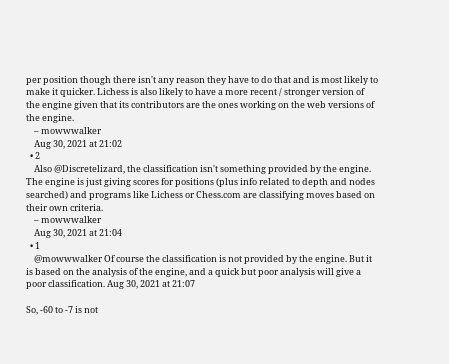per position though there isn't any reason they have to do that and is most likely to make it quicker. Lichess is also likely to have a more recent / stronger version of the engine given that its contributors are the ones working on the web versions of the engine.
    – mowwwalker
    Aug 30, 2021 at 21:02
  • 2
    Also @Discretelizard, the classification isn't something provided by the engine. The engine is just giving scores for positions (plus info related to depth and nodes searched) and programs like Lichess or Chess.com are classifying moves based on their own criteria.
    – mowwwalker
    Aug 30, 2021 at 21:04
  • 1
    @mowwwalker Of course the classification is not provided by the engine. But it is based on the analysis of the engine, and a quick but poor analysis will give a poor classification. Aug 30, 2021 at 21:07

So, -60 to -7 is not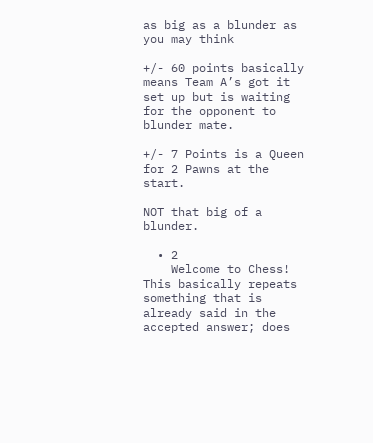as big as a blunder as you may think

+/- 60 points basically means Team A’s got it set up but is waiting for the opponent to blunder mate.

+/- 7 Points is a Queen for 2 Pawns at the start.

NOT that big of a blunder.

  • 2
    Welcome to Chess! This basically repeats something that is already said in the accepted answer; does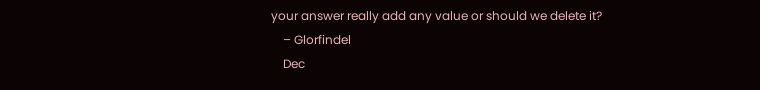your answer really add any value or should we delete it?
    – Glorfindel
    Dec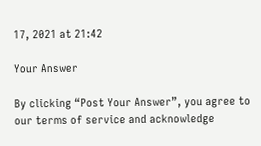17, 2021 at 21:42

Your Answer

By clicking “Post Your Answer”, you agree to our terms of service and acknowledge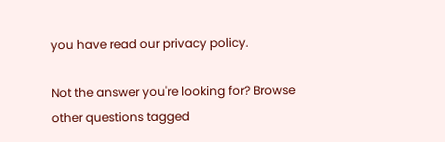you have read our privacy policy.

Not the answer you're looking for? Browse other questions tagged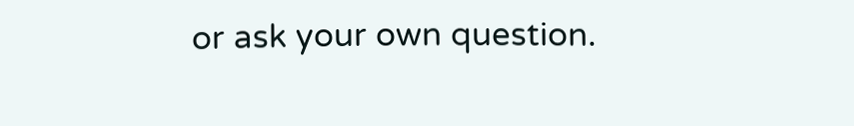or ask your own question.